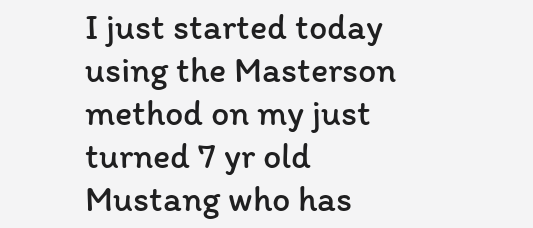I just started today using the Masterson method on my just turned 7 yr old Mustang who has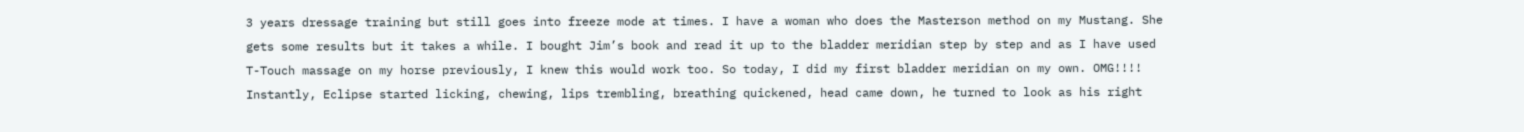3 years dressage training but still goes into freeze mode at times. I have a woman who does the Masterson method on my Mustang. She gets some results but it takes a while. I bought Jim’s book and read it up to the bladder meridian step by step and as I have used T-Touch massage on my horse previously, I knew this would work too. So today, I did my first bladder meridian on my own. OMG!!!! Instantly, Eclipse started licking, chewing, lips trembling, breathing quickened, head came down, he turned to look as his right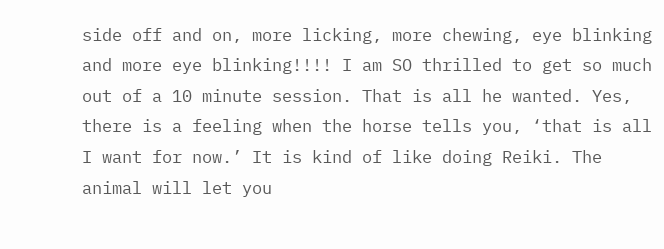side off and on, more licking, more chewing, eye blinking and more eye blinking!!!! I am SO thrilled to get so much out of a 10 minute session. That is all he wanted. Yes, there is a feeling when the horse tells you, ‘that is all I want for now.’ It is kind of like doing Reiki. The animal will let you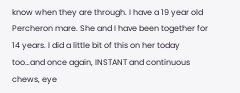know when they are through. I have a 19 year old Percheron mare. She and I have been together for 14 years. I did a little bit of this on her today too…and once again, INSTANT and continuous chews, eye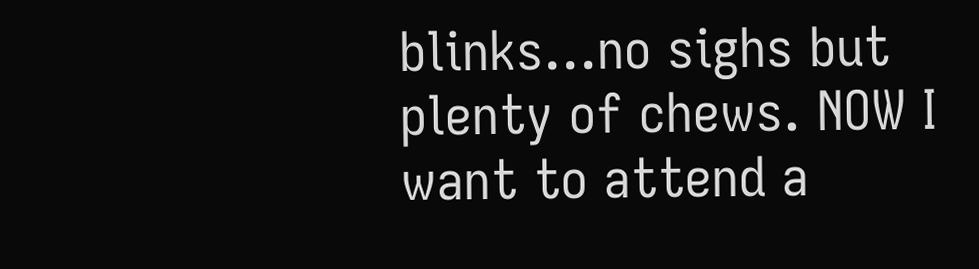blinks…no sighs but plenty of chews. NOW I want to attend a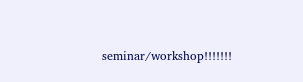seminar/workshop!!!!!!!